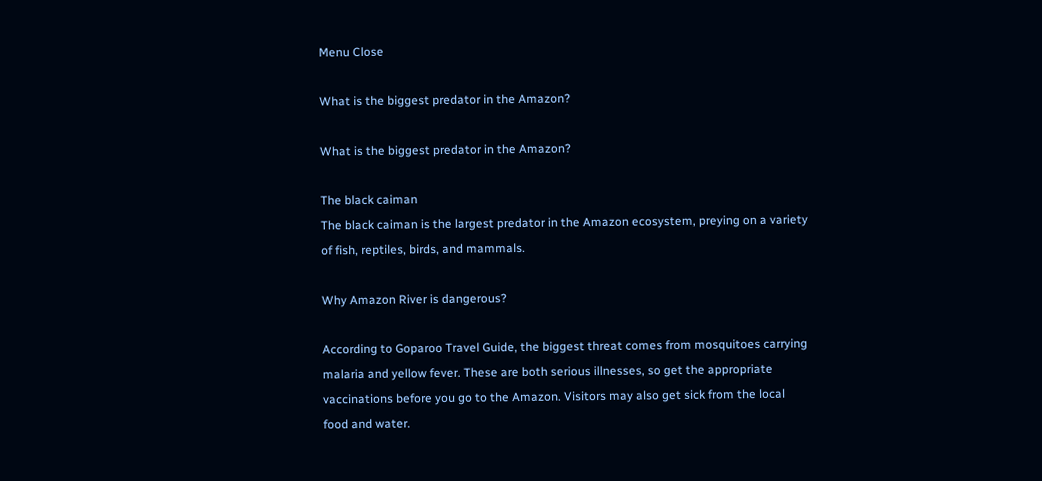Menu Close

What is the biggest predator in the Amazon?

What is the biggest predator in the Amazon?

The black caiman
The black caiman is the largest predator in the Amazon ecosystem, preying on a variety of fish, reptiles, birds, and mammals.

Why Amazon River is dangerous?

According to Goparoo Travel Guide, the biggest threat comes from mosquitoes carrying malaria and yellow fever. These are both serious illnesses, so get the appropriate vaccinations before you go to the Amazon. Visitors may also get sick from the local food and water.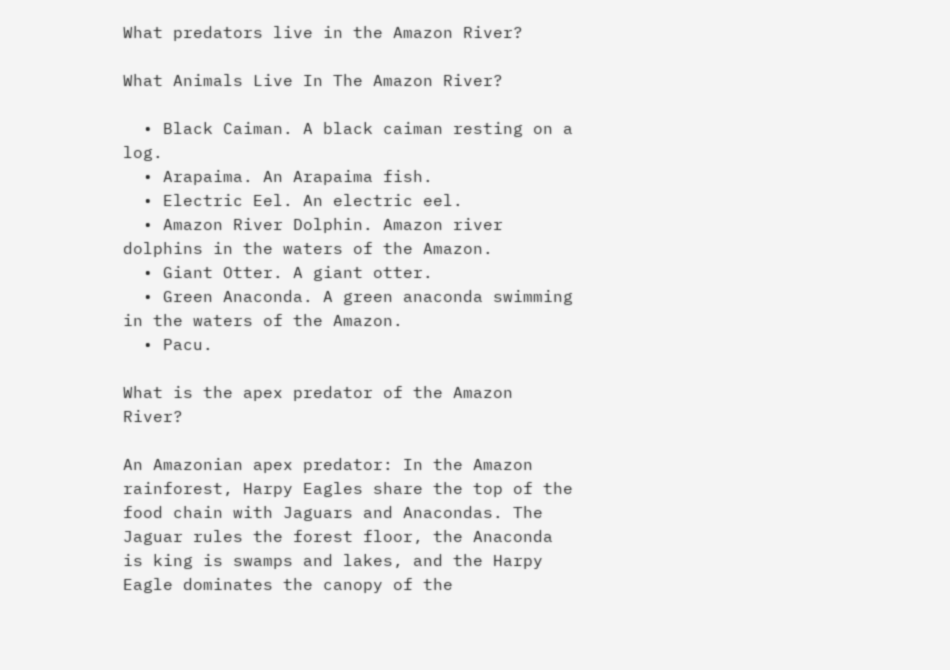What predators live in the Amazon River?

What Animals Live In The Amazon River?

  • Black Caiman. A black caiman resting on a log.
  • Arapaima. An Arapaima fish.
  • Electric Eel. An electric eel.
  • Amazon River Dolphin. Amazon river dolphins in the waters of the Amazon.
  • Giant Otter. A giant otter.
  • Green Anaconda. A green anaconda swimming in the waters of the Amazon.
  • Pacu.

What is the apex predator of the Amazon River?

An Amazonian apex predator: In the Amazon rainforest, Harpy Eagles share the top of the food chain with Jaguars and Anacondas. The Jaguar rules the forest floor, the Anaconda is king is swamps and lakes, and the Harpy Eagle dominates the canopy of the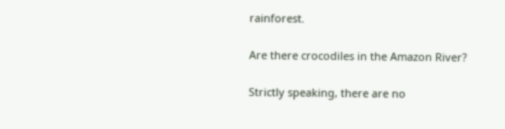rainforest.

Are there crocodiles in the Amazon River?

Strictly speaking, there are no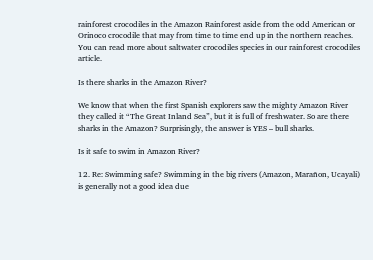rainforest crocodiles in the Amazon Rainforest aside from the odd American or Orinoco crocodile that may from time to time end up in the northern reaches. You can read more about saltwater crocodiles species in our rainforest crocodiles article.

Is there sharks in the Amazon River?

We know that when the first Spanish explorers saw the mighty Amazon River they called it “The Great Inland Sea”, but it is full of freshwater. So are there sharks in the Amazon? Surprisingly, the answer is YES – bull sharks.

Is it safe to swim in Amazon River?

12. Re: Swimming safe? Swimming in the big rivers (Amazon, Marañon, Ucayali) is generally not a good idea due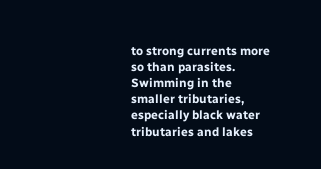to strong currents more so than parasites. Swimming in the smaller tributaries, especially black water tributaries and lakes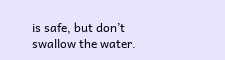is safe, but don’t swallow the water.